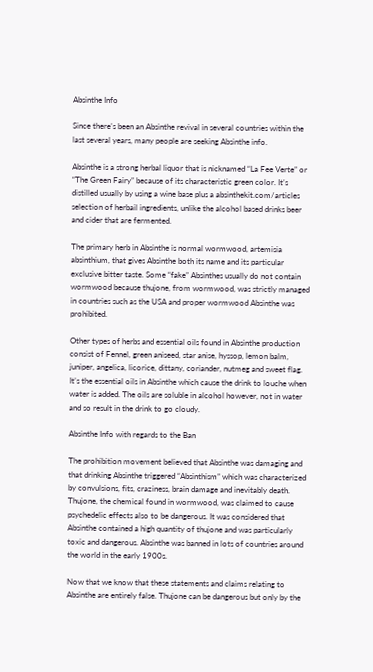Absinthe Info

Since there’s been an Absinthe revival in several countries within the last several years, many people are seeking Absinthe info.

Absinthe is a strong herbal liquor that is nicknamed “La Fee Verte” or “The Green Fairy” because of its characteristic green color. It’s distilled usually by using a wine base plus a absinthekit.com/articles selection of herbail ingredients, unlike the alcohol based drinks beer and cider that are fermented.

The primary herb in Absinthe is normal wormwood, artemisia absinthium, that gives Absinthe both its name and its particular exclusive bitter taste. Some “fake” Absinthes usually do not contain wormwood because thujone, from wormwood, was strictly managed in countries such as the USA and proper wormwood Absinthe was prohibited.

Other types of herbs and essential oils found in Absinthe production consist of Fennel, green aniseed, star anise, hyssop, lemon balm, juniper, angelica, licorice, dittany, coriander, nutmeg and sweet flag. It’s the essential oils in Absinthe which cause the drink to louche when water is added. The oils are soluble in alcohol however, not in water and so result in the drink to go cloudy.

Absinthe Info with regards to the Ban

The prohibition movement believed that Absinthe was damaging and that drinking Absinthe triggered “Absinthism” which was characterized by convulsions, fits, craziness, brain damage and inevitably death. Thujone, the chemical found in wormwood, was claimed to cause psychedelic effects also to be dangerous. It was considered that Absinthe contained a high quantity of thujone and was particularly toxic and dangerous. Absinthe was banned in lots of countries around the world in the early 1900s.

Now that we know that these statements and claims relating to Absinthe are entirely false. Thujone can be dangerous but only by the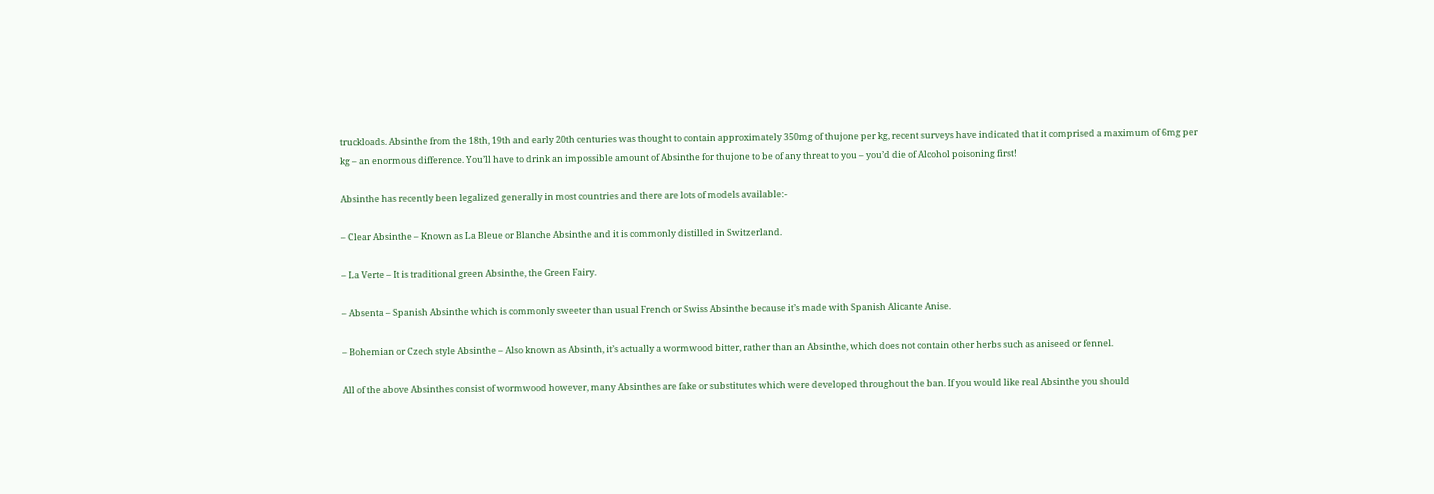truckloads. Absinthe from the 18th, 19th and early 20th centuries was thought to contain approximately 350mg of thujone per kg, recent surveys have indicated that it comprised a maximum of 6mg per kg – an enormous difference. You’ll have to drink an impossible amount of Absinthe for thujone to be of any threat to you – you’d die of Alcohol poisoning first!

Absinthe has recently been legalized generally in most countries and there are lots of models available:-

– Clear Absinthe – Known as La Bleue or Blanche Absinthe and it is commonly distilled in Switzerland.

– La Verte – It is traditional green Absinthe, the Green Fairy.

– Absenta – Spanish Absinthe which is commonly sweeter than usual French or Swiss Absinthe because it’s made with Spanish Alicante Anise.

– Bohemian or Czech style Absinthe – Also known as Absinth, it’s actually a wormwood bitter, rather than an Absinthe, which does not contain other herbs such as aniseed or fennel.

All of the above Absinthes consist of wormwood however, many Absinthes are fake or substitutes which were developed throughout the ban. If you would like real Absinthe you should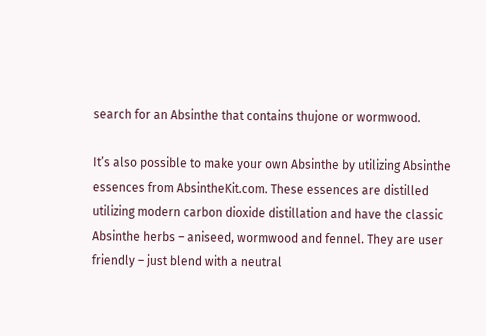search for an Absinthe that contains thujone or wormwood.

It’s also possible to make your own Absinthe by utilizing Absinthe essences from AbsintheKit.com. These essences are distilled utilizing modern carbon dioxide distillation and have the classic Absinthe herbs – aniseed, wormwood and fennel. They are user friendly – just blend with a neutral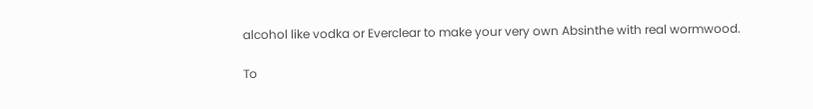alcohol like vodka or Everclear to make your very own Absinthe with real wormwood.

To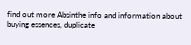find out more Absinthe info and information about buying essences, duplicate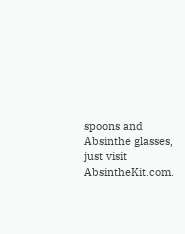spoons and Absinthe glasses, just visit AbsintheKit.com.